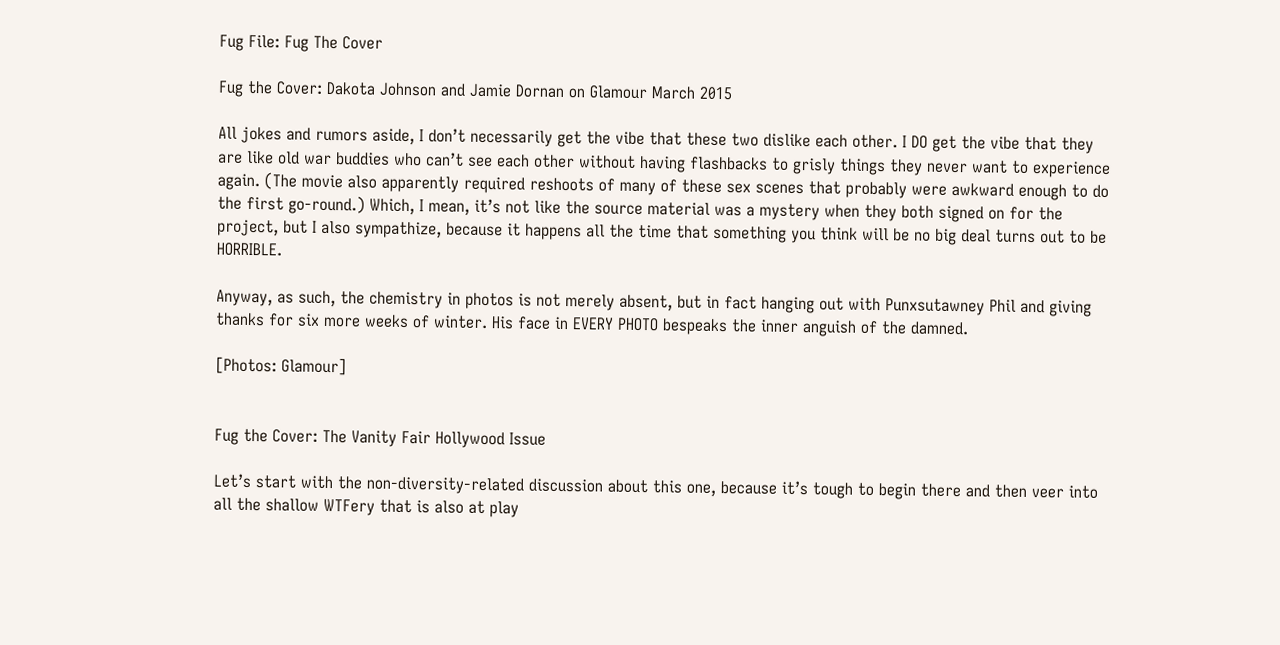Fug File: Fug The Cover

Fug the Cover: Dakota Johnson and Jamie Dornan on Glamour March 2015

All jokes and rumors aside, I don’t necessarily get the vibe that these two dislike each other. I DO get the vibe that they are like old war buddies who can’t see each other without having flashbacks to grisly things they never want to experience again. (The movie also apparently required reshoots of many of these sex scenes that probably were awkward enough to do the first go-round.) Which, I mean, it’s not like the source material was a mystery when they both signed on for the project, but I also sympathize, because it happens all the time that something you think will be no big deal turns out to be HORRIBLE.

Anyway, as such, the chemistry in photos is not merely absent, but in fact hanging out with Punxsutawney Phil and giving thanks for six more weeks of winter. His face in EVERY PHOTO bespeaks the inner anguish of the damned.

[Photos: Glamour]


Fug the Cover: The Vanity Fair Hollywood Issue

Let’s start with the non-diversity-related discussion about this one, because it’s tough to begin there and then veer into all the shallow WTFery that is also at play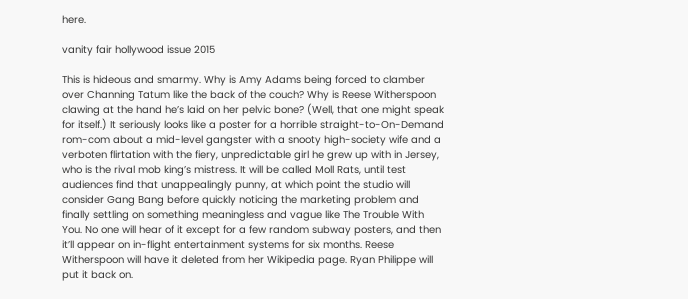here.

vanity fair hollywood issue 2015

This is hideous and smarmy. Why is Amy Adams being forced to clamber over Channing Tatum like the back of the couch? Why is Reese Witherspoon clawing at the hand he’s laid on her pelvic bone? (Well, that one might speak for itself.) It seriously looks like a poster for a horrible straight-to-On-Demand rom-com about a mid-level gangster with a snooty high-society wife and a verboten flirtation with the fiery, unpredictable girl he grew up with in Jersey, who is the rival mob king’s mistress. It will be called Moll Rats, until test audiences find that unappealingly punny, at which point the studio will consider Gang Bang before quickly noticing the marketing problem and finally settling on something meaningless and vague like The Trouble With You. No one will hear of it except for a few random subway posters, and then it’ll appear on in-flight entertainment systems for six months. Reese Witherspoon will have it deleted from her Wikipedia page. Ryan Philippe will put it back on.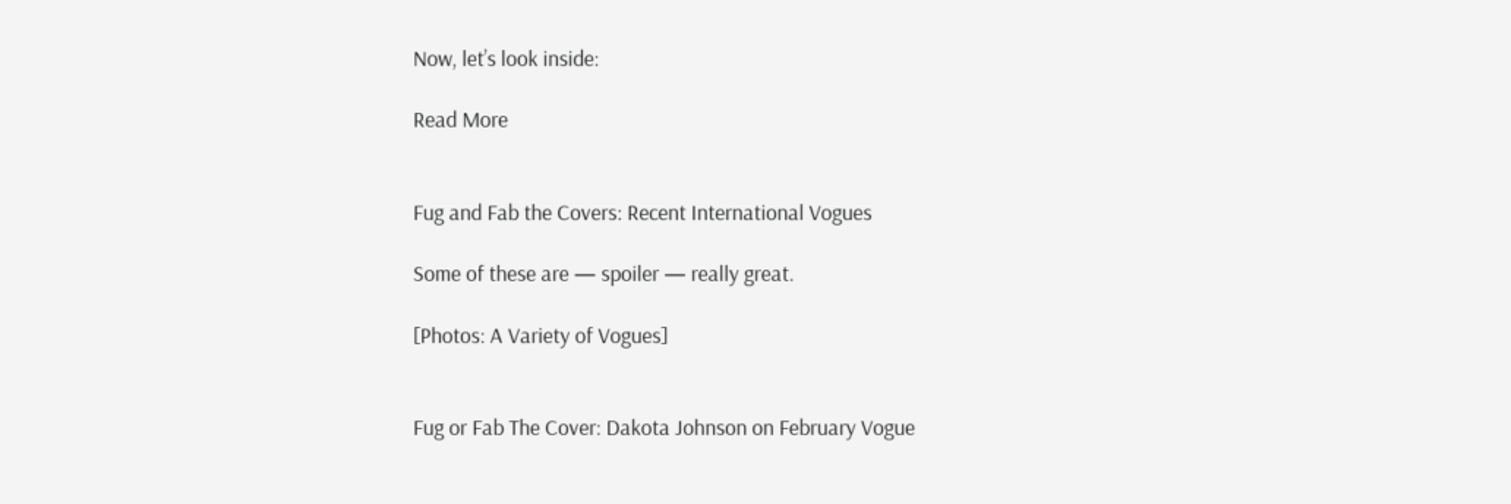Now, let’s look inside:

Read More


Fug and Fab the Covers: Recent International Vogues

Some of these are — spoiler — really great.

[Photos: A Variety of Vogues]


Fug or Fab The Cover: Dakota Johnson on February Vogue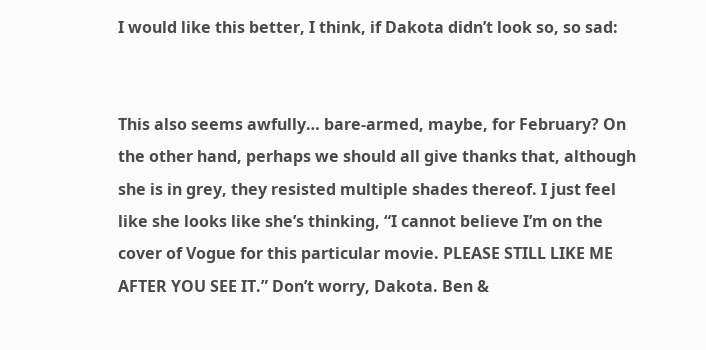I would like this better, I think, if Dakota didn’t look so, so sad:


This also seems awfully… bare-armed, maybe, for February? On the other hand, perhaps we should all give thanks that, although she is in grey, they resisted multiple shades thereof. I just feel like she looks like she’s thinking, “I cannot believe I’m on the cover of Vogue for this particular movie. PLEASE STILL LIKE ME AFTER YOU SEE IT.” Don’t worry, Dakota. Ben &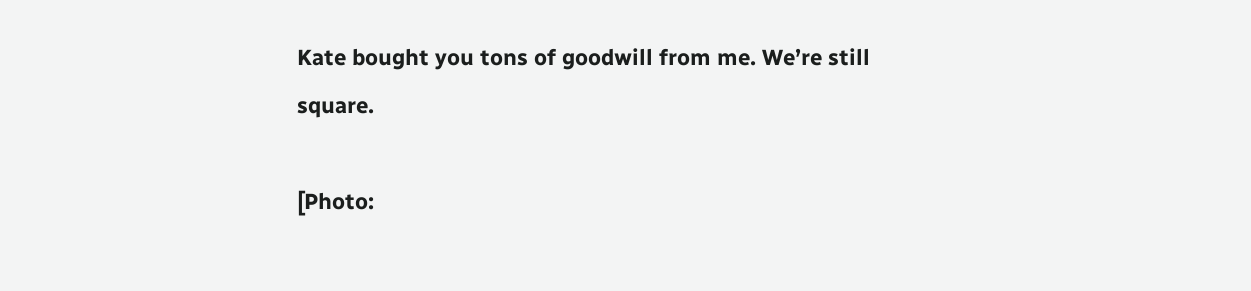Kate bought you tons of goodwill from me. We’re still square.

[Photo: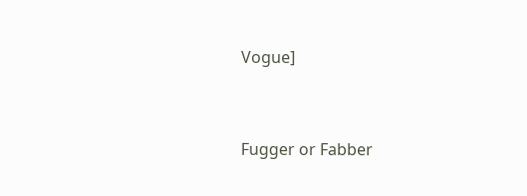Vogue]


Fugger or Fabber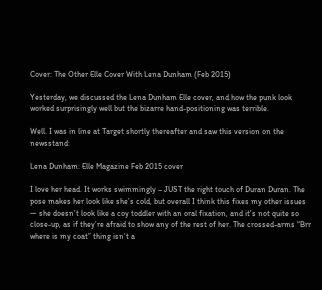Cover: The Other Elle Cover With Lena Dunham (Feb 2015)

Yesterday, we discussed the Lena Dunham Elle cover, and how the punk look worked surprisingly well but the bizarre hand-positioning was terrible.

Well. I was in line at Target shortly thereafter and saw this version on the newsstand:

Lena Dunham: Elle Magazine Feb 2015 cover

I love her head. It works swimmingly – JUST the right touch of Duran Duran. The pose makes her look like she’s cold, but overall I think this fixes my other issues — she doesn’t look like a coy toddler with an oral fixation, and it’s not quite so close-up, as if they’re afraid to show any of the rest of her. The crossed-arms “Brr where is my coat” thing isn’t a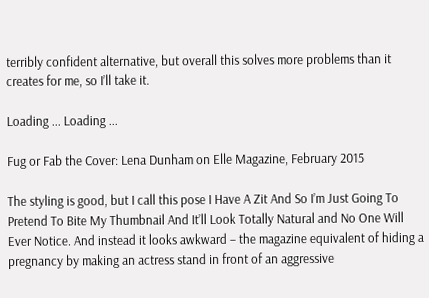terribly confident alternative, but overall this solves more problems than it creates for me, so I’ll take it.

Loading ... Loading ...

Fug or Fab the Cover: Lena Dunham on Elle Magazine, February 2015

The styling is good, but I call this pose I Have A Zit And So I’m Just Going To Pretend To Bite My Thumbnail And It’ll Look Totally Natural and No One Will Ever Notice. And instead it looks awkward – the magazine equivalent of hiding a pregnancy by making an actress stand in front of an aggressive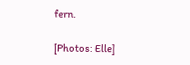fern.

[Photos: Elle]